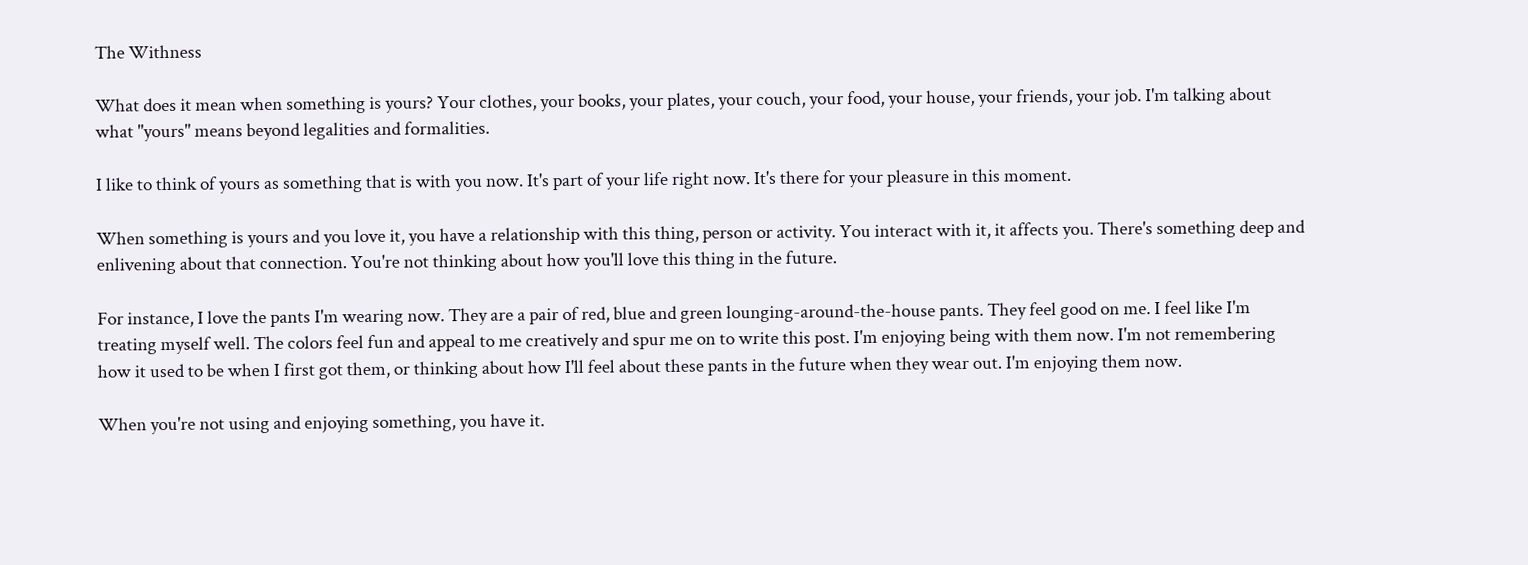The Withness

What does it mean when something is yours? Your clothes, your books, your plates, your couch, your food, your house, your friends, your job. I'm talking about what "yours" means beyond legalities and formalities.

I like to think of yours as something that is with you now. It's part of your life right now. It's there for your pleasure in this moment.

When something is yours and you love it, you have a relationship with this thing, person or activity. You interact with it, it affects you. There's something deep and enlivening about that connection. You're not thinking about how you'll love this thing in the future.

For instance, I love the pants I'm wearing now. They are a pair of red, blue and green lounging-around-the-house pants. They feel good on me. I feel like I'm treating myself well. The colors feel fun and appeal to me creatively and spur me on to write this post. I'm enjoying being with them now. I'm not remembering how it used to be when I first got them, or thinking about how I'll feel about these pants in the future when they wear out. I'm enjoying them now.

When you're not using and enjoying something, you have it.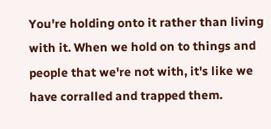You're holding onto it rather than living with it. When we hold on to things and people that we're not with, it's like we have corralled and trapped them.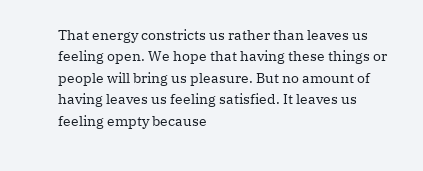That energy constricts us rather than leaves us feeling open. We hope that having these things or people will bring us pleasure. But no amount of having leaves us feeling satisfied. It leaves us feeling empty because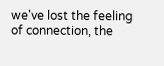we've lost the feeling of connection, the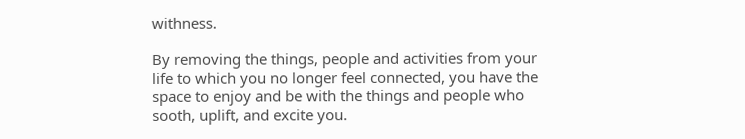withness.

By removing the things, people and activities from your life to which you no longer feel connected, you have the space to enjoy and be with the things and people who sooth, uplift, and excite you.